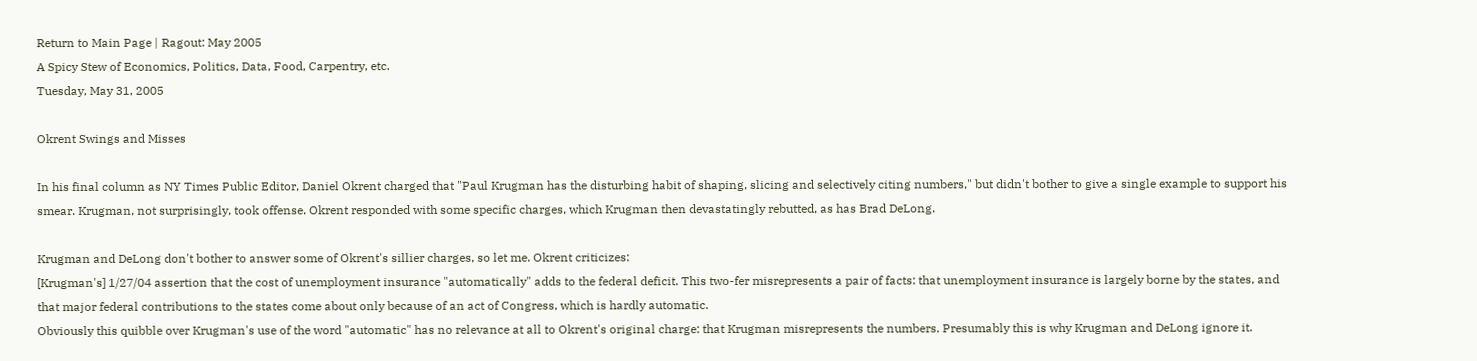Return to Main Page | Ragout: May 2005
A Spicy Stew of Economics, Politics, Data, Food, Carpentry, etc.
Tuesday, May 31, 2005

Okrent Swings and Misses

In his final column as NY Times Public Editor, Daniel Okrent charged that "Paul Krugman has the disturbing habit of shaping, slicing and selectively citing numbers," but didn't bother to give a single example to support his smear. Krugman, not surprisingly, took offense. Okrent responded with some specific charges, which Krugman then devastatingly rebutted, as has Brad DeLong.

Krugman and DeLong don't bother to answer some of Okrent's sillier charges, so let me. Okrent criticizes:
[Krugman's] 1/27/04 assertion that the cost of unemployment insurance "automatically" adds to the federal deficit. This two-fer misrepresents a pair of facts: that unemployment insurance is largely borne by the states, and that major federal contributions to the states come about only because of an act of Congress, which is hardly automatic.
Obviously this quibble over Krugman's use of the word "automatic" has no relevance at all to Okrent's original charge: that Krugman misrepresents the numbers. Presumably this is why Krugman and DeLong ignore it.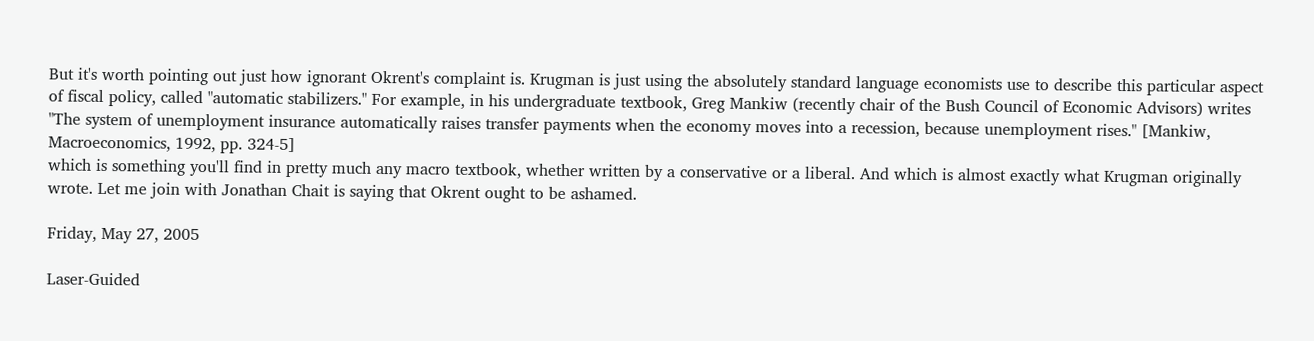But it's worth pointing out just how ignorant Okrent's complaint is. Krugman is just using the absolutely standard language economists use to describe this particular aspect of fiscal policy, called "automatic stabilizers." For example, in his undergraduate textbook, Greg Mankiw (recently chair of the Bush Council of Economic Advisors) writes
"The system of unemployment insurance automatically raises transfer payments when the economy moves into a recession, because unemployment rises." [Mankiw, Macroeconomics, 1992, pp. 324-5]
which is something you'll find in pretty much any macro textbook, whether written by a conservative or a liberal. And which is almost exactly what Krugman originally wrote. Let me join with Jonathan Chait is saying that Okrent ought to be ashamed.

Friday, May 27, 2005

Laser-Guided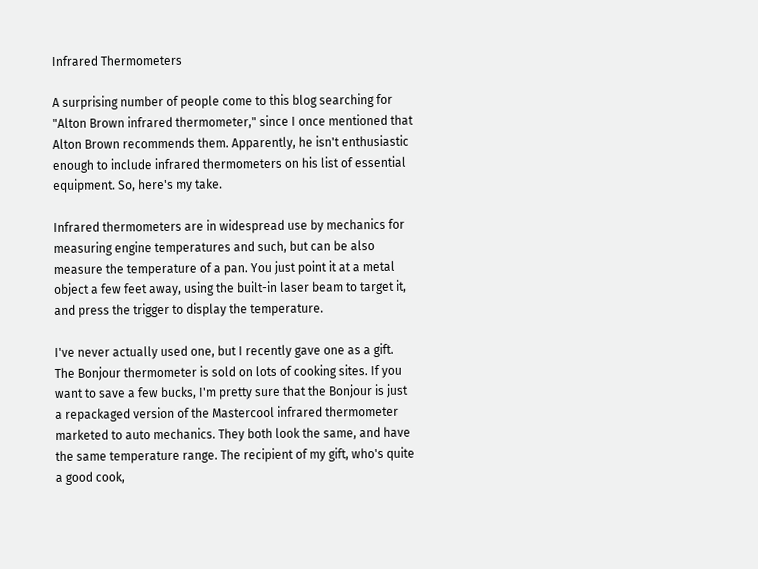Infrared Thermometers

A surprising number of people come to this blog searching for "Alton Brown infrared thermometer," since I once mentioned that Alton Brown recommends them. Apparently, he isn't enthusiastic enough to include infrared thermometers on his list of essential equipment. So, here's my take.

Infrared thermometers are in widespread use by mechanics for measuring engine temperatures and such, but can be also measure the temperature of a pan. You just point it at a metal object a few feet away, using the built-in laser beam to target it, and press the trigger to display the temperature.

I've never actually used one, but I recently gave one as a gift. The Bonjour thermometer is sold on lots of cooking sites. If you want to save a few bucks, I'm pretty sure that the Bonjour is just a repackaged version of the Mastercool infrared thermometer marketed to auto mechanics. They both look the same, and have the same temperature range. The recipient of my gift, who's quite a good cook,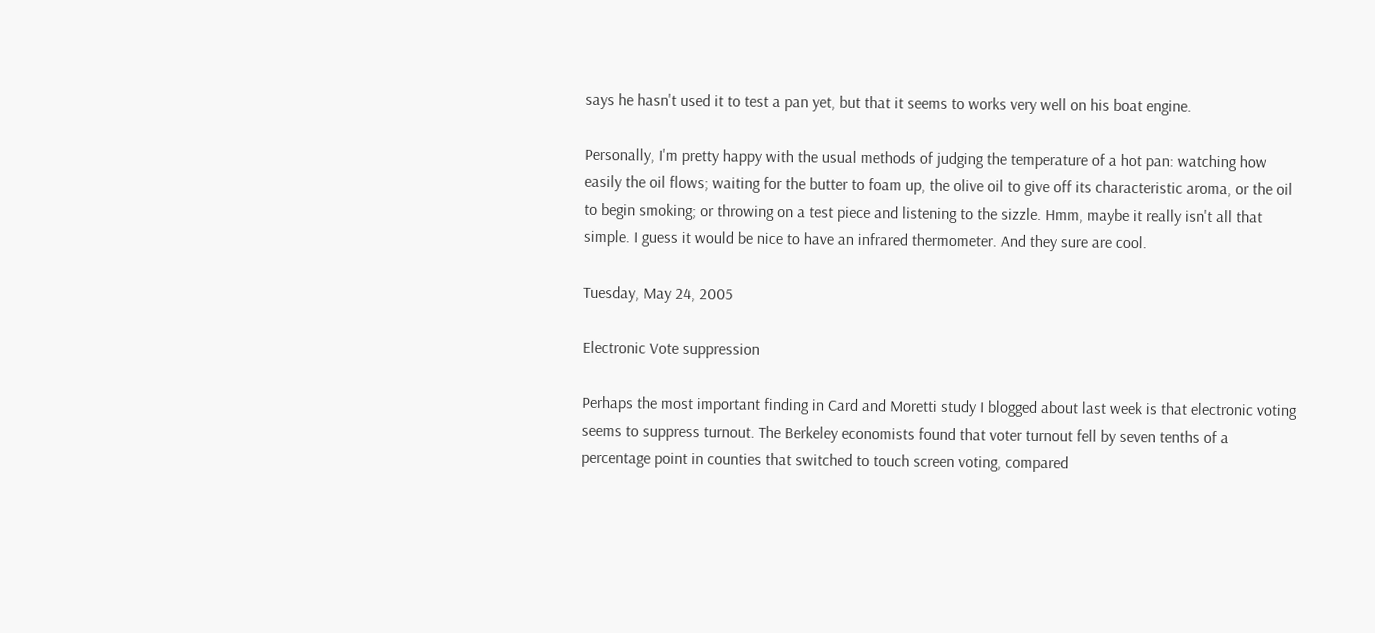says he hasn't used it to test a pan yet, but that it seems to works very well on his boat engine.

Personally, I'm pretty happy with the usual methods of judging the temperature of a hot pan: watching how easily the oil flows; waiting for the butter to foam up, the olive oil to give off its characteristic aroma, or the oil to begin smoking; or throwing on a test piece and listening to the sizzle. Hmm, maybe it really isn't all that simple. I guess it would be nice to have an infrared thermometer. And they sure are cool.

Tuesday, May 24, 2005

Electronic Vote suppression

Perhaps the most important finding in Card and Moretti study I blogged about last week is that electronic voting seems to suppress turnout. The Berkeley economists found that voter turnout fell by seven tenths of a percentage point in counties that switched to touch screen voting, compared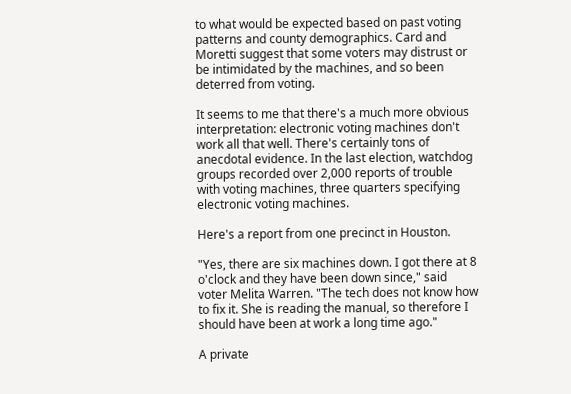to what would be expected based on past voting patterns and county demographics. Card and Moretti suggest that some voters may distrust or be intimidated by the machines, and so been deterred from voting.

It seems to me that there's a much more obvious interpretation: electronic voting machines don't work all that well. There's certainly tons of anecdotal evidence. In the last election, watchdog groups recorded over 2,000 reports of trouble with voting machines, three quarters specifying electronic voting machines.

Here's a report from one precinct in Houston.

"Yes, there are six machines down. I got there at 8 o'clock and they have been down since," said voter Melita Warren. "The tech does not know how to fix it. She is reading the manual, so therefore I should have been at work a long time ago."

A private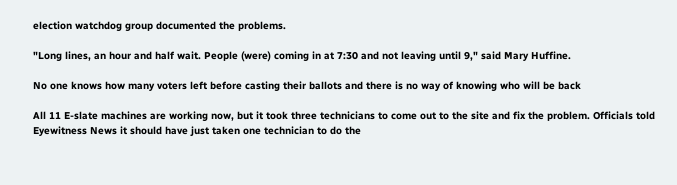election watchdog group documented the problems.

"Long lines, an hour and half wait. People (were) coming in at 7:30 and not leaving until 9," said Mary Huffine.

No one knows how many voters left before casting their ballots and there is no way of knowing who will be back

All 11 E-slate machines are working now, but it took three technicians to come out to the site and fix the problem. Officials told Eyewitness News it should have just taken one technician to do the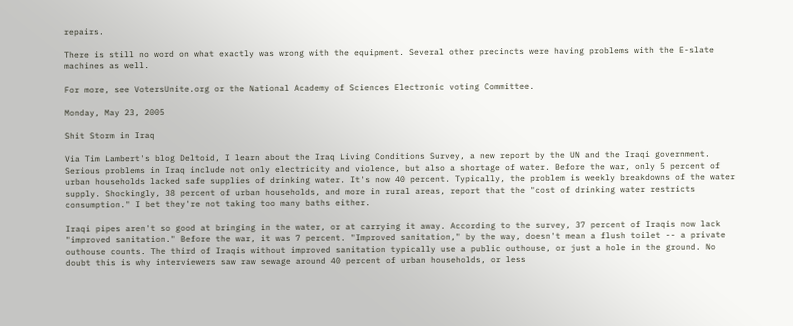repairs.

There is still no word on what exactly was wrong with the equipment. Several other precincts were having problems with the E-slate machines as well.

For more, see VotersUnite.org or the National Academy of Sciences Electronic voting Committee.

Monday, May 23, 2005

Shit Storm in Iraq

Via Tim Lambert's blog Deltoid, I learn about the Iraq Living Conditions Survey, a new report by the UN and the Iraqi government. Serious problems in Iraq include not only electricity and violence, but also a shortage of water. Before the war, only 5 percent of urban households lacked safe supplies of drinking water. It's now 40 percent. Typically, the problem is weekly breakdowns of the water supply. Shockingly, 38 percent of urban households, and more in rural areas, report that the "cost of drinking water restricts consumption." I bet they're not taking too many baths either.

Iraqi pipes aren't so good at bringing in the water, or at carrying it away. According to the survey, 37 percent of Iraqis now lack "improved sanitation." Before the war, it was 7 percent. "Improved sanitation," by the way, doesn't mean a flush toilet -- a private outhouse counts. The third of Iraqis without improved sanitation typically use a public outhouse, or just a hole in the ground. No doubt this is why interviewers saw raw sewage around 40 percent of urban households, or less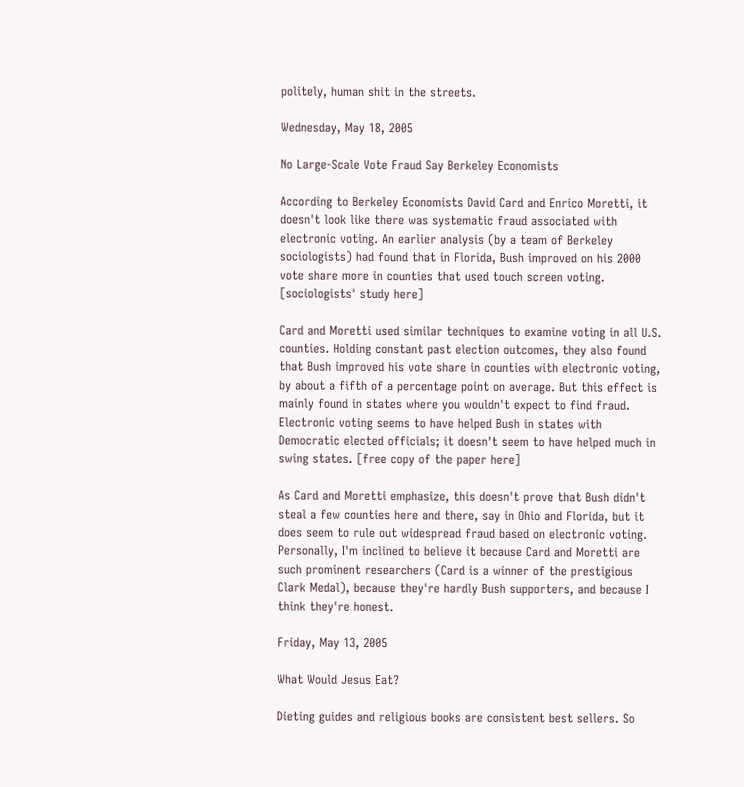politely, human shit in the streets.

Wednesday, May 18, 2005

No Large-Scale Vote Fraud Say Berkeley Economists

According to Berkeley Economists David Card and Enrico Moretti, it doesn't look like there was systematic fraud associated with electronic voting. An earlier analysis (by a team of Berkeley sociologists) had found that in Florida, Bush improved on his 2000 vote share more in counties that used touch screen voting. [sociologists' study here]

Card and Moretti used similar techniques to examine voting in all U.S. counties. Holding constant past election outcomes, they also found that Bush improved his vote share in counties with electronic voting, by about a fifth of a percentage point on average. But this effect is mainly found in states where you wouldn't expect to find fraud. Electronic voting seems to have helped Bush in states with Democratic elected officials; it doesn't seem to have helped much in swing states. [free copy of the paper here]

As Card and Moretti emphasize, this doesn't prove that Bush didn't steal a few counties here and there, say in Ohio and Florida, but it does seem to rule out widespread fraud based on electronic voting. Personally, I'm inclined to believe it because Card and Moretti are such prominent researchers (Card is a winner of the prestigious Clark Medal), because they're hardly Bush supporters, and because I think they're honest.

Friday, May 13, 2005

What Would Jesus Eat?

Dieting guides and religious books are consistent best sellers. So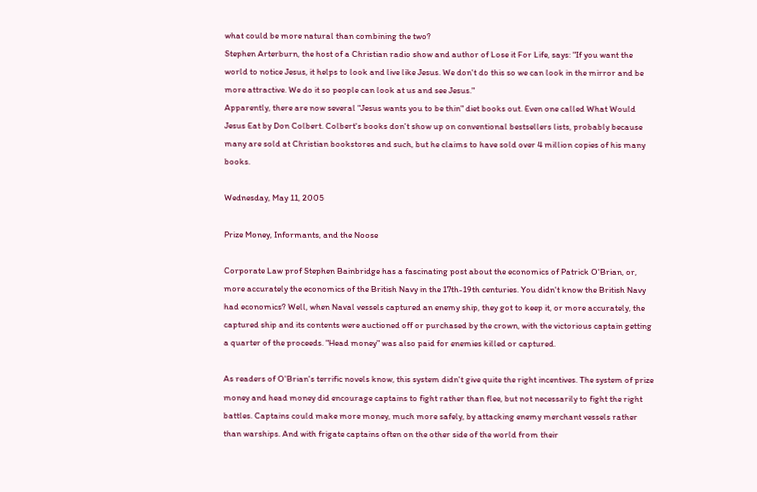what could be more natural than combining the two?
Stephen Arterburn, the host of a Christian radio show and author of Lose it For Life, says: "If you want the world to notice Jesus, it helps to look and live like Jesus. We don't do this so we can look in the mirror and be more attractive. We do it so people can look at us and see Jesus."
Apparently, there are now several "Jesus wants you to be thin" diet books out. Even one called What Would Jesus Eat by Don Colbert. Colbert's books don't show up on conventional bestsellers lists, probably because many are sold at Christian bookstores and such, but he claims to have sold over 4 million copies of his many books.

Wednesday, May 11, 2005

Prize Money, Informants, and the Noose

Corporate Law prof Stephen Bainbridge has a fascinating post about the economics of Patrick O'Brian, or, more accurately the economics of the British Navy in the 17th-19th centuries. You didn't know the British Navy had economics? Well, when Naval vessels captured an enemy ship, they got to keep it, or more accurately, the captured ship and its contents were auctioned off or purchased by the crown, with the victorious captain getting a quarter of the proceeds. "Head money" was also paid for enemies killed or captured.

As readers of O'Brian's terrific novels know, this system didn't give quite the right incentives. The system of prize money and head money did encourage captains to fight rather than flee, but not necessarily to fight the right battles. Captains could make more money, much more safely, by attacking enemy merchant vessels rather than warships. And with frigate captains often on the other side of the world from their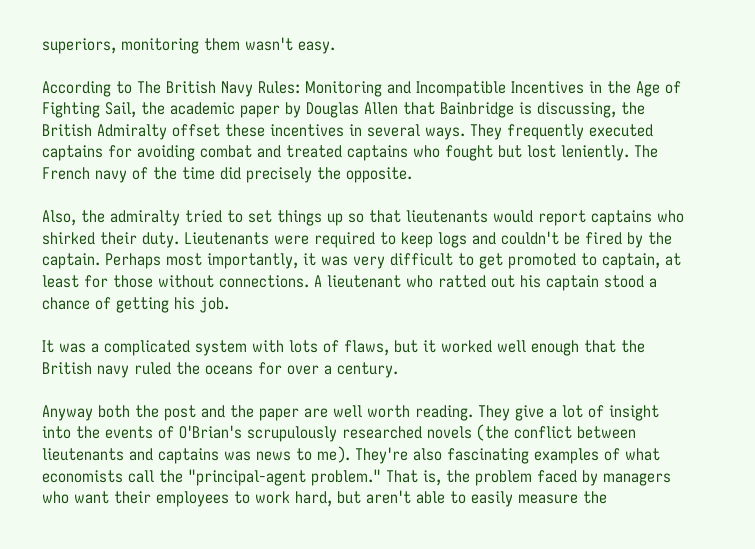superiors, monitoring them wasn't easy.

According to The British Navy Rules: Monitoring and Incompatible Incentives in the Age of Fighting Sail, the academic paper by Douglas Allen that Bainbridge is discussing, the British Admiralty offset these incentives in several ways. They frequently executed captains for avoiding combat and treated captains who fought but lost leniently. The French navy of the time did precisely the opposite.

Also, the admiralty tried to set things up so that lieutenants would report captains who shirked their duty. Lieutenants were required to keep logs and couldn't be fired by the captain. Perhaps most importantly, it was very difficult to get promoted to captain, at least for those without connections. A lieutenant who ratted out his captain stood a chance of getting his job.

It was a complicated system with lots of flaws, but it worked well enough that the British navy ruled the oceans for over a century.

Anyway both the post and the paper are well worth reading. They give a lot of insight into the events of O'Brian's scrupulously researched novels (the conflict between lieutenants and captains was news to me). They're also fascinating examples of what economists call the "principal-agent problem." That is, the problem faced by managers who want their employees to work hard, but aren't able to easily measure the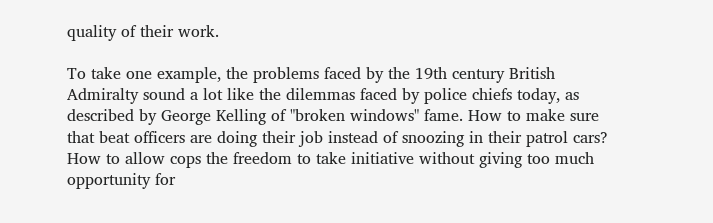quality of their work.

To take one example, the problems faced by the 19th century British Admiralty sound a lot like the dilemmas faced by police chiefs today, as described by George Kelling of "broken windows" fame. How to make sure that beat officers are doing their job instead of snoozing in their patrol cars? How to allow cops the freedom to take initiative without giving too much opportunity for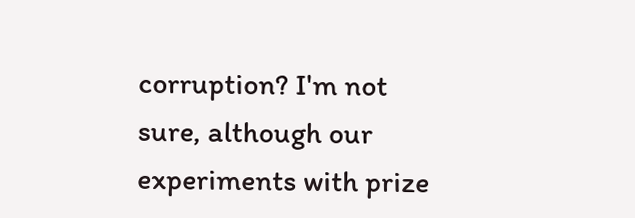corruption? I'm not sure, although our experiments with prize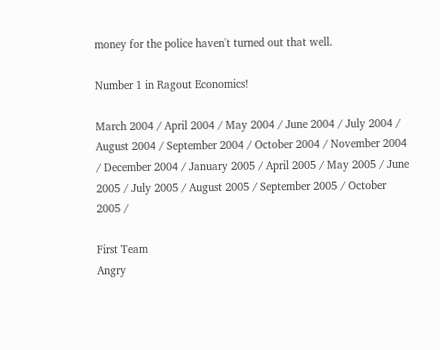money for the police haven't turned out that well.

Number 1 in Ragout Economics!

March 2004 / April 2004 / May 2004 / June 2004 / July 2004 / August 2004 / September 2004 / October 2004 / November 2004 / December 2004 / January 2005 / April 2005 / May 2005 / June 2005 / July 2005 / August 2005 / September 2005 / October 2005 /

First Team
Angry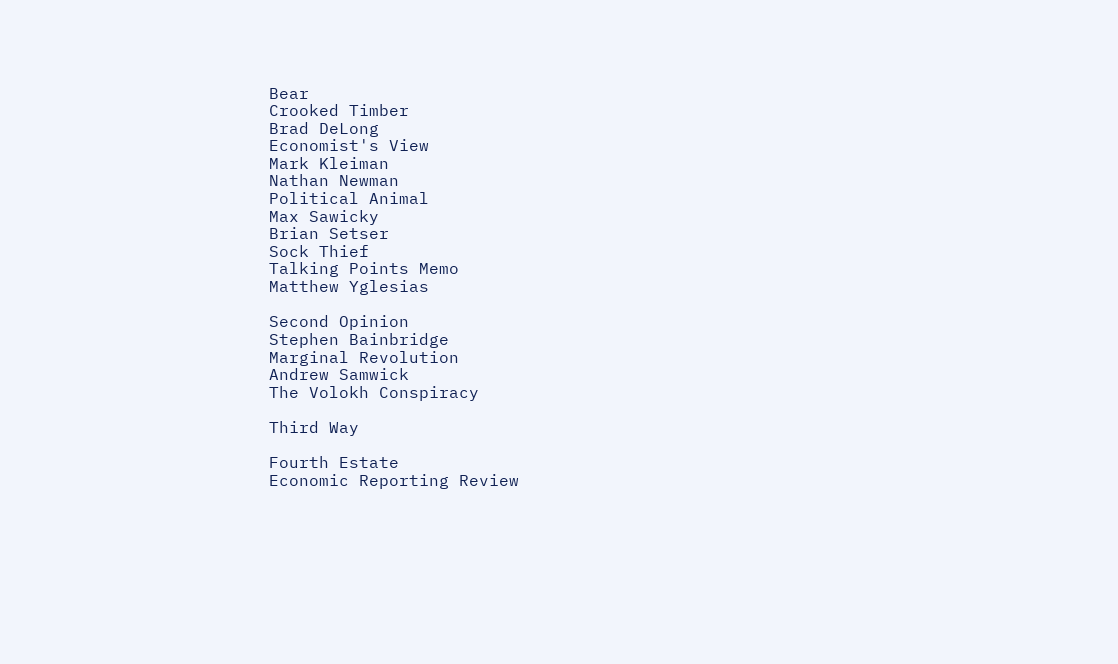Bear
Crooked Timber
Brad DeLong
Economist's View
Mark Kleiman
Nathan Newman
Political Animal
Max Sawicky
Brian Setser
Sock Thief
Talking Points Memo
Matthew Yglesias

Second Opinion
Stephen Bainbridge
Marginal Revolution
Andrew Samwick
The Volokh Conspiracy

Third Way

Fourth Estate
Economic Reporting Review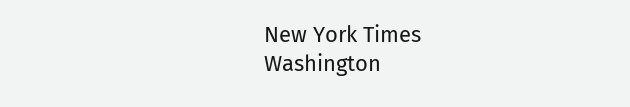New York Times
Washington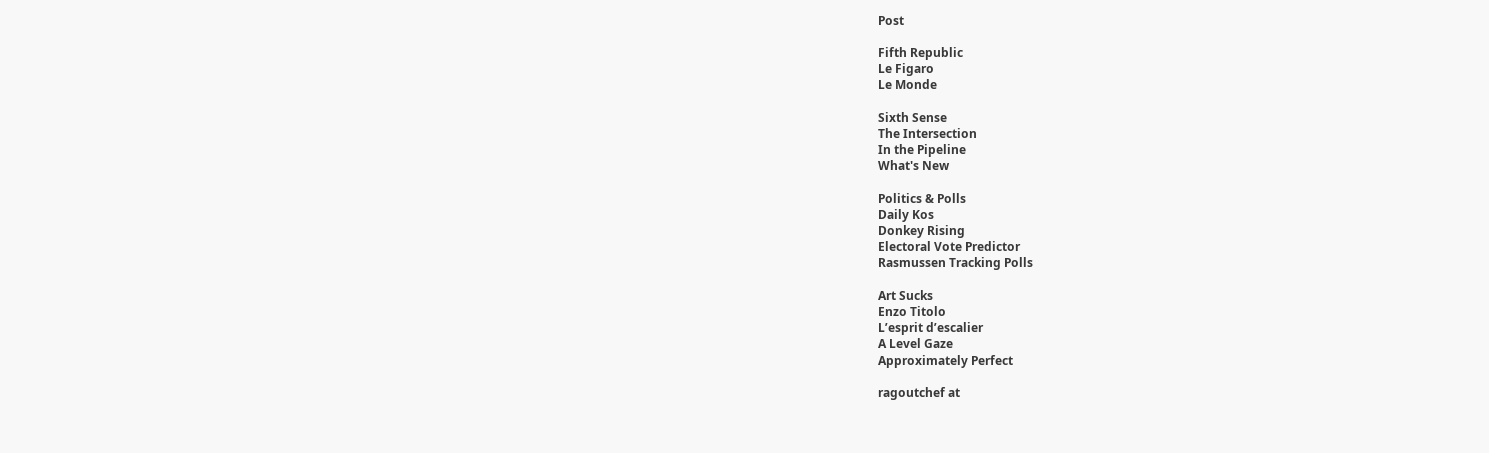Post

Fifth Republic
Le Figaro
Le Monde

Sixth Sense
The Intersection
In the Pipeline
What's New

Politics & Polls
Daily Kos
Donkey Rising
Electoral Vote Predictor
Rasmussen Tracking Polls

Art Sucks
Enzo Titolo
L’esprit d’escalier
A Level Gaze
Approximately Perfect

ragoutchef at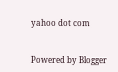yahoo dot com


Powered by Blogger